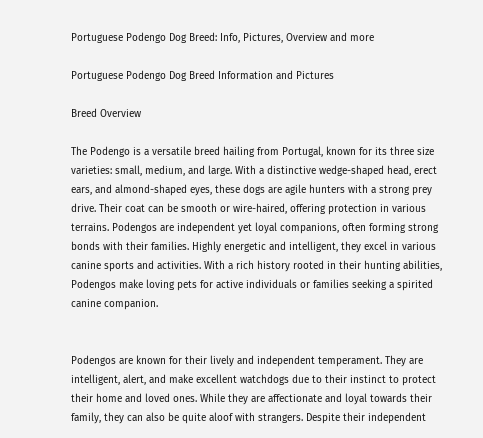Portuguese Podengo Dog Breed: Info, Pictures, Overview and more

Portuguese Podengo Dog Breed Information and Pictures

Breed Overview

The Podengo is a versatile breed hailing from Portugal, known for its three size varieties: small, medium, and large. With a distinctive wedge-shaped head, erect ears, and almond-shaped eyes, these dogs are agile hunters with a strong prey drive. Their coat can be smooth or wire-haired, offering protection in various terrains. Podengos are independent yet loyal companions, often forming strong bonds with their families. Highly energetic and intelligent, they excel in various canine sports and activities. With a rich history rooted in their hunting abilities, Podengos make loving pets for active individuals or families seeking a spirited canine companion.


Podengos are known for their lively and independent temperament. They are intelligent, alert, and make excellent watchdogs due to their instinct to protect their home and loved ones. While they are affectionate and loyal towards their family, they can also be quite aloof with strangers. Despite their independent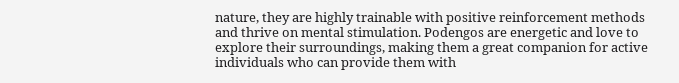nature, they are highly trainable with positive reinforcement methods and thrive on mental stimulation. Podengos are energetic and love to explore their surroundings, making them a great companion for active individuals who can provide them with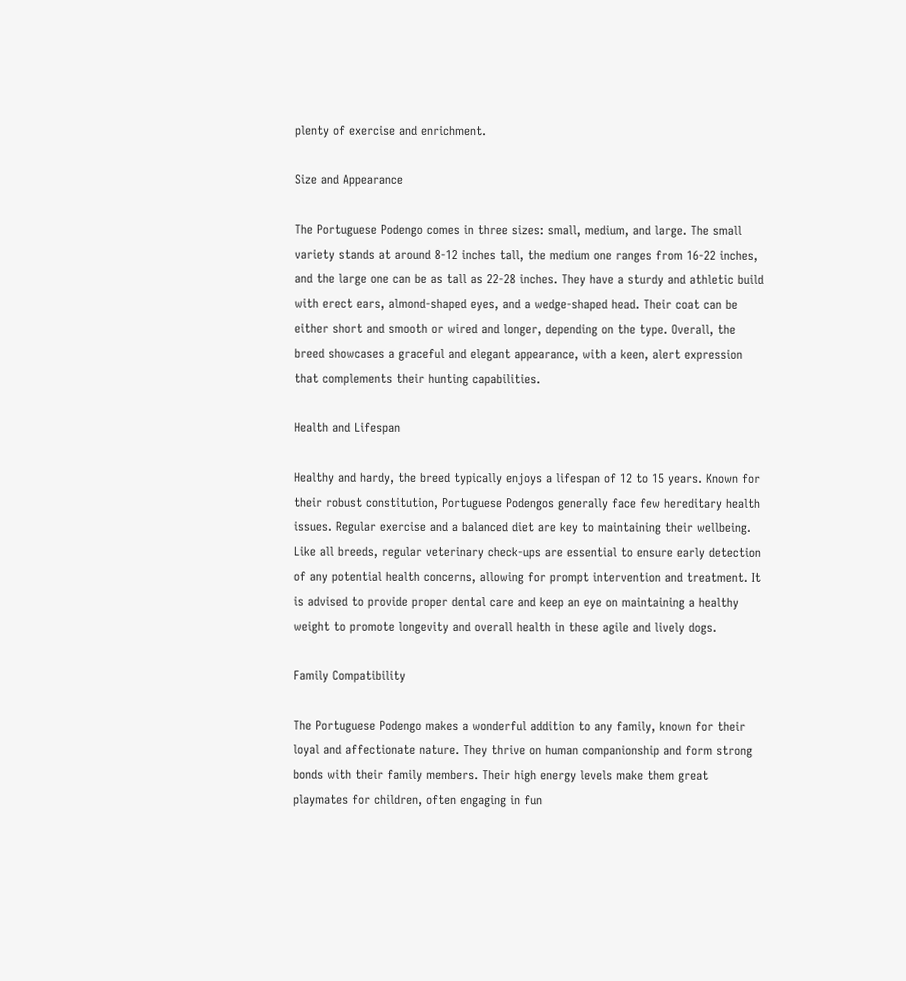plenty of exercise and enrichment.

Size and Appearance

The Portuguese Podengo comes in three sizes: small, medium, and large. The small variety stands at around 8-12 inches tall, the medium one ranges from 16-22 inches, and the large one can be as tall as 22-28 inches. They have a sturdy and athletic build with erect ears, almond-shaped eyes, and a wedge-shaped head. Their coat can be either short and smooth or wired and longer, depending on the type. Overall, the breed showcases a graceful and elegant appearance, with a keen, alert expression that complements their hunting capabilities.

Health and Lifespan

Healthy and hardy, the breed typically enjoys a lifespan of 12 to 15 years. Known for their robust constitution, Portuguese Podengos generally face few hereditary health issues. Regular exercise and a balanced diet are key to maintaining their wellbeing. Like all breeds, regular veterinary check-ups are essential to ensure early detection of any potential health concerns, allowing for prompt intervention and treatment. It is advised to provide proper dental care and keep an eye on maintaining a healthy weight to promote longevity and overall health in these agile and lively dogs.

Family Compatibility

The Portuguese Podengo makes a wonderful addition to any family, known for their loyal and affectionate nature. They thrive on human companionship and form strong bonds with their family members. Their high energy levels make them great playmates for children, often engaging in fun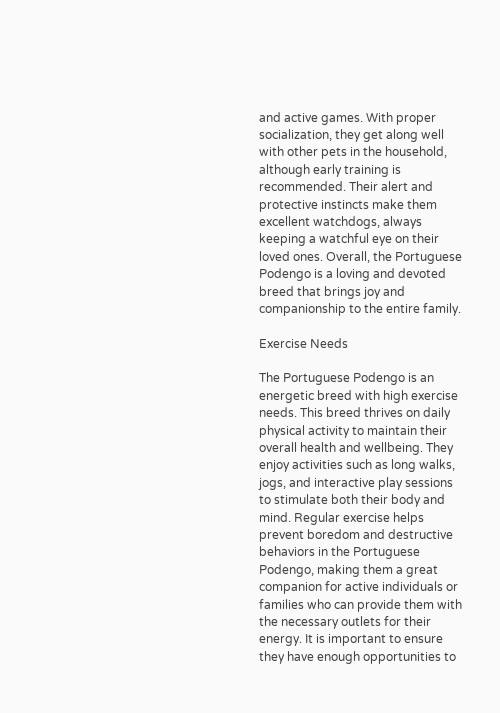and active games. With proper socialization, they get along well with other pets in the household, although early training is recommended. Their alert and protective instincts make them excellent watchdogs, always keeping a watchful eye on their loved ones. Overall, the Portuguese Podengo is a loving and devoted breed that brings joy and companionship to the entire family.

Exercise Needs

The Portuguese Podengo is an energetic breed with high exercise needs. This breed thrives on daily physical activity to maintain their overall health and wellbeing. They enjoy activities such as long walks, jogs, and interactive play sessions to stimulate both their body and mind. Regular exercise helps prevent boredom and destructive behaviors in the Portuguese Podengo, making them a great companion for active individuals or families who can provide them with the necessary outlets for their energy. It is important to ensure they have enough opportunities to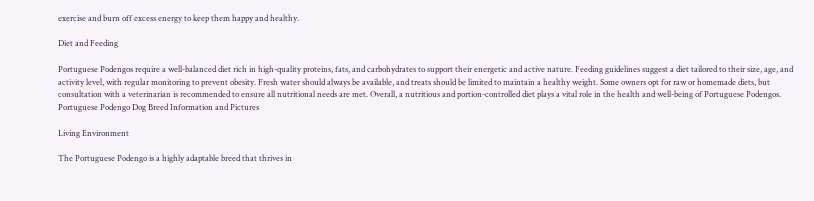exercise and burn off excess energy to keep them happy and healthy.

Diet and Feeding

Portuguese Podengos require a well-balanced diet rich in high-quality proteins, fats, and carbohydrates to support their energetic and active nature. Feeding guidelines suggest a diet tailored to their size, age, and activity level, with regular monitoring to prevent obesity. Fresh water should always be available, and treats should be limited to maintain a healthy weight. Some owners opt for raw or homemade diets, but consultation with a veterinarian is recommended to ensure all nutritional needs are met. Overall, a nutritious and portion-controlled diet plays a vital role in the health and well-being of Portuguese Podengos.
Portuguese Podengo Dog Breed Information and Pictures

Living Environment

The Portuguese Podengo is a highly adaptable breed that thrives in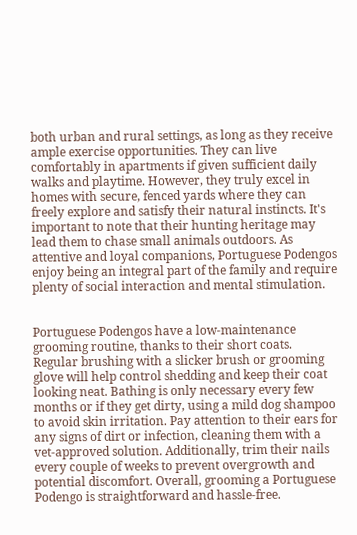both urban and rural settings, as long as they receive ample exercise opportunities. They can live comfortably in apartments if given sufficient daily walks and playtime. However, they truly excel in homes with secure, fenced yards where they can freely explore and satisfy their natural instincts. It's important to note that their hunting heritage may lead them to chase small animals outdoors. As attentive and loyal companions, Portuguese Podengos enjoy being an integral part of the family and require plenty of social interaction and mental stimulation.


Portuguese Podengos have a low-maintenance grooming routine, thanks to their short coats. Regular brushing with a slicker brush or grooming glove will help control shedding and keep their coat looking neat. Bathing is only necessary every few months or if they get dirty, using a mild dog shampoo to avoid skin irritation. Pay attention to their ears for any signs of dirt or infection, cleaning them with a vet-approved solution. Additionally, trim their nails every couple of weeks to prevent overgrowth and potential discomfort. Overall, grooming a Portuguese Podengo is straightforward and hassle-free.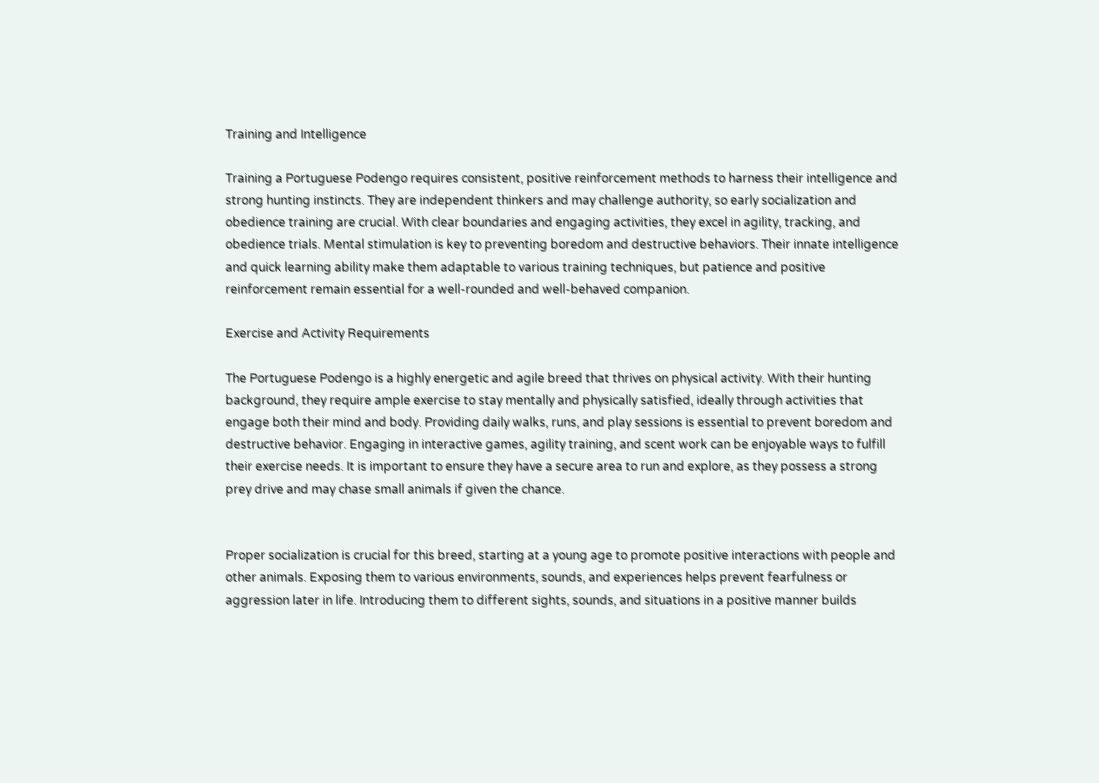Training and Intelligence

Training a Portuguese Podengo requires consistent, positive reinforcement methods to harness their intelligence and strong hunting instincts. They are independent thinkers and may challenge authority, so early socialization and obedience training are crucial. With clear boundaries and engaging activities, they excel in agility, tracking, and obedience trials. Mental stimulation is key to preventing boredom and destructive behaviors. Their innate intelligence and quick learning ability make them adaptable to various training techniques, but patience and positive reinforcement remain essential for a well-rounded and well-behaved companion.

Exercise and Activity Requirements

The Portuguese Podengo is a highly energetic and agile breed that thrives on physical activity. With their hunting background, they require ample exercise to stay mentally and physically satisfied, ideally through activities that engage both their mind and body. Providing daily walks, runs, and play sessions is essential to prevent boredom and destructive behavior. Engaging in interactive games, agility training, and scent work can be enjoyable ways to fulfill their exercise needs. It is important to ensure they have a secure area to run and explore, as they possess a strong prey drive and may chase small animals if given the chance.


Proper socialization is crucial for this breed, starting at a young age to promote positive interactions with people and other animals. Exposing them to various environments, sounds, and experiences helps prevent fearfulness or aggression later in life. Introducing them to different sights, sounds, and situations in a positive manner builds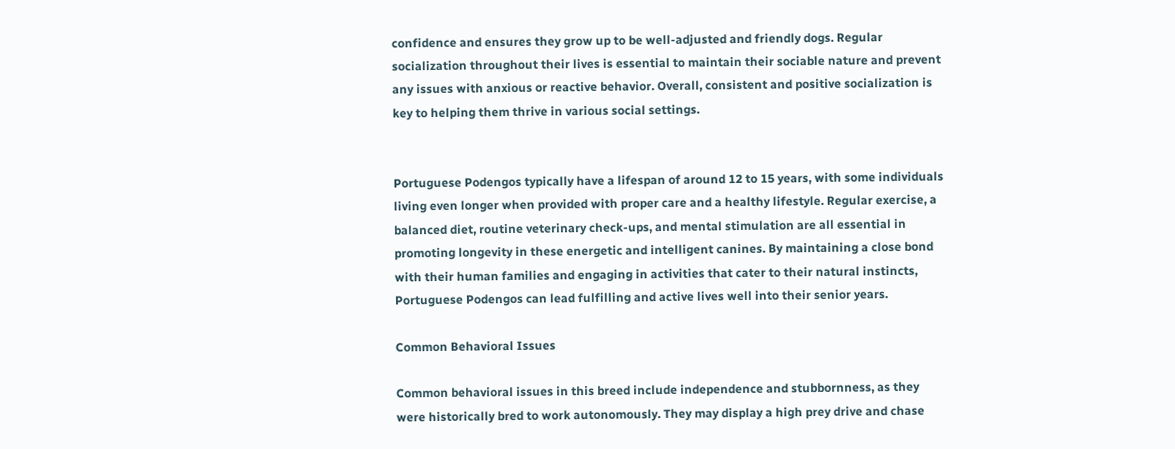confidence and ensures they grow up to be well-adjusted and friendly dogs. Regular socialization throughout their lives is essential to maintain their sociable nature and prevent any issues with anxious or reactive behavior. Overall, consistent and positive socialization is key to helping them thrive in various social settings.


Portuguese Podengos typically have a lifespan of around 12 to 15 years, with some individuals living even longer when provided with proper care and a healthy lifestyle. Regular exercise, a balanced diet, routine veterinary check-ups, and mental stimulation are all essential in promoting longevity in these energetic and intelligent canines. By maintaining a close bond with their human families and engaging in activities that cater to their natural instincts, Portuguese Podengos can lead fulfilling and active lives well into their senior years.

Common Behavioral Issues

Common behavioral issues in this breed include independence and stubbornness, as they were historically bred to work autonomously. They may display a high prey drive and chase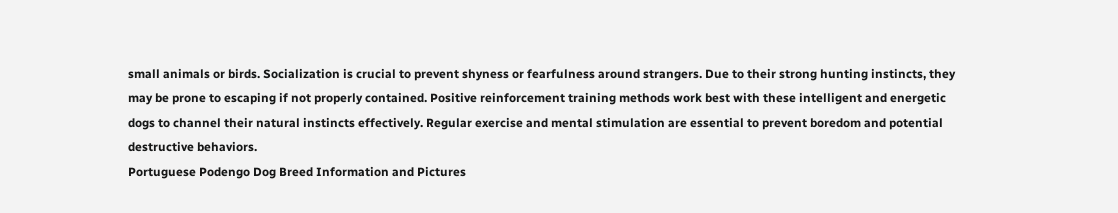small animals or birds. Socialization is crucial to prevent shyness or fearfulness around strangers. Due to their strong hunting instincts, they may be prone to escaping if not properly contained. Positive reinforcement training methods work best with these intelligent and energetic dogs to channel their natural instincts effectively. Regular exercise and mental stimulation are essential to prevent boredom and potential destructive behaviors.
Portuguese Podengo Dog Breed Information and Pictures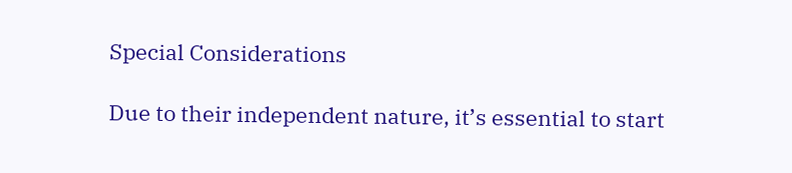Special Considerations

Due to their independent nature, it’s essential to start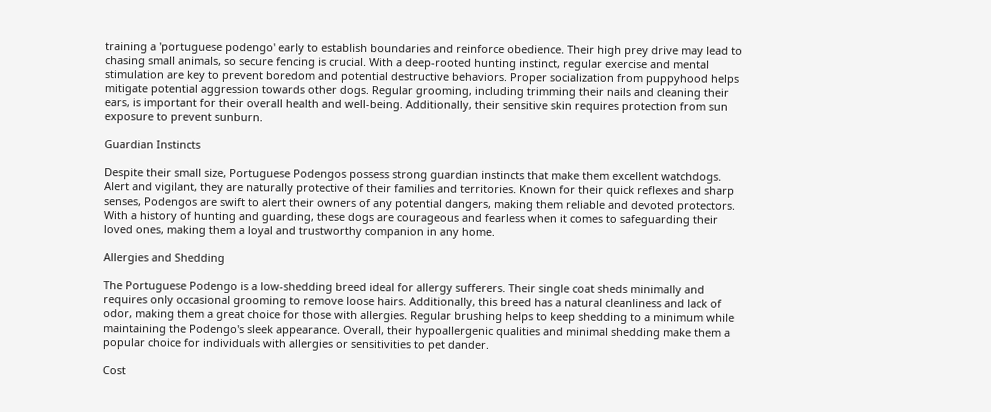training a 'portuguese podengo' early to establish boundaries and reinforce obedience. Their high prey drive may lead to chasing small animals, so secure fencing is crucial. With a deep-rooted hunting instinct, regular exercise and mental stimulation are key to prevent boredom and potential destructive behaviors. Proper socialization from puppyhood helps mitigate potential aggression towards other dogs. Regular grooming, including trimming their nails and cleaning their ears, is important for their overall health and well-being. Additionally, their sensitive skin requires protection from sun exposure to prevent sunburn.

Guardian Instincts

Despite their small size, Portuguese Podengos possess strong guardian instincts that make them excellent watchdogs. Alert and vigilant, they are naturally protective of their families and territories. Known for their quick reflexes and sharp senses, Podengos are swift to alert their owners of any potential dangers, making them reliable and devoted protectors. With a history of hunting and guarding, these dogs are courageous and fearless when it comes to safeguarding their loved ones, making them a loyal and trustworthy companion in any home.

Allergies and Shedding

The Portuguese Podengo is a low-shedding breed ideal for allergy sufferers. Their single coat sheds minimally and requires only occasional grooming to remove loose hairs. Additionally, this breed has a natural cleanliness and lack of odor, making them a great choice for those with allergies. Regular brushing helps to keep shedding to a minimum while maintaining the Podengo's sleek appearance. Overall, their hypoallergenic qualities and minimal shedding make them a popular choice for individuals with allergies or sensitivities to pet dander.

Cost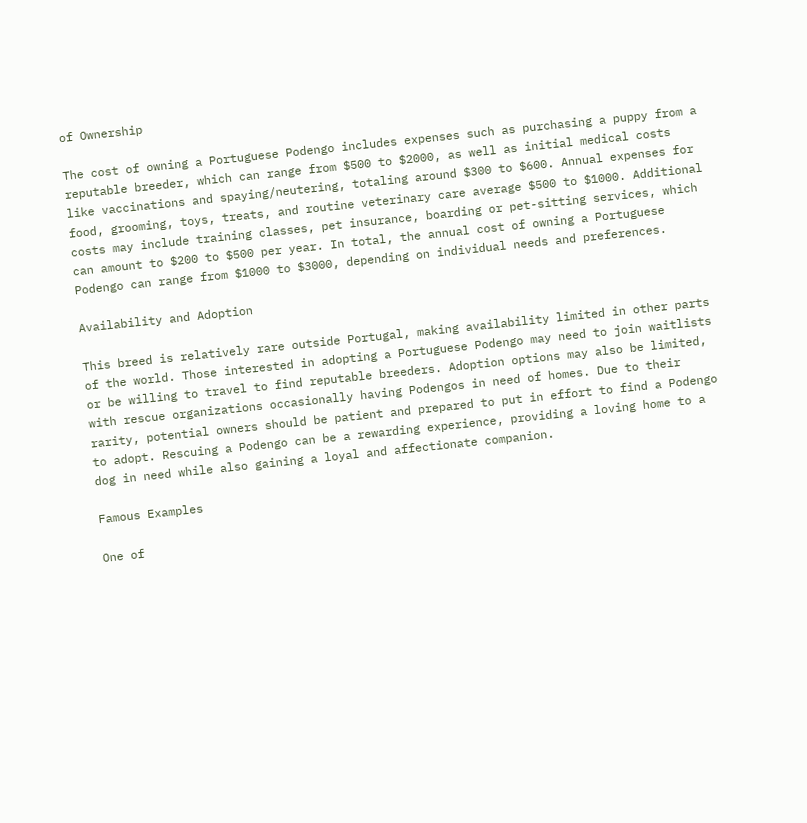of Ownership

The cost of owning a Portuguese Podengo includes expenses such as purchasing a puppy from a reputable breeder, which can range from $500 to $2000, as well as initial medical costs like vaccinations and spaying/neutering, totaling around $300 to $600. Annual expenses for food, grooming, toys, treats, and routine veterinary care average $500 to $1000. Additional costs may include training classes, pet insurance, boarding or pet-sitting services, which can amount to $200 to $500 per year. In total, the annual cost of owning a Portuguese Podengo can range from $1000 to $3000, depending on individual needs and preferences.

Availability and Adoption

This breed is relatively rare outside Portugal, making availability limited in other parts of the world. Those interested in adopting a Portuguese Podengo may need to join waitlists or be willing to travel to find reputable breeders. Adoption options may also be limited, with rescue organizations occasionally having Podengos in need of homes. Due to their rarity, potential owners should be patient and prepared to put in effort to find a Podengo to adopt. Rescuing a Podengo can be a rewarding experience, providing a loving home to a dog in need while also gaining a loyal and affectionate companion.

Famous Examples

One of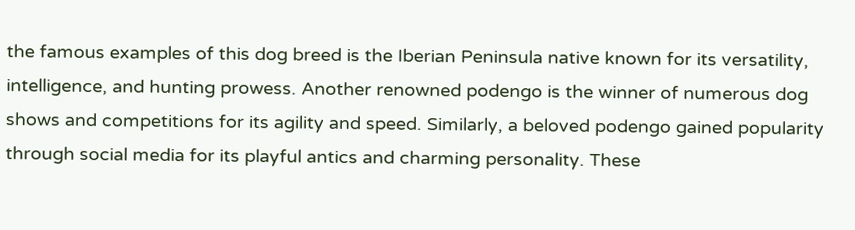the famous examples of this dog breed is the Iberian Peninsula native known for its versatility, intelligence, and hunting prowess. Another renowned podengo is the winner of numerous dog shows and competitions for its agility and speed. Similarly, a beloved podengo gained popularity through social media for its playful antics and charming personality. These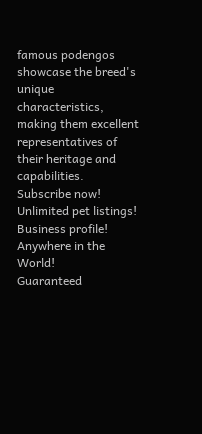famous podengos showcase the breed's unique characteristics, making them excellent representatives of their heritage and capabilities.
Subscribe now!
Unlimited pet listings!
Business profile!
Anywhere in the World!
Guaranteed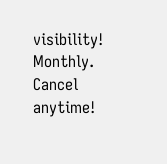visibility!
Monthly. Cancel anytime!